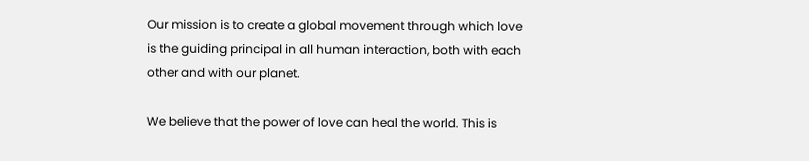Our mission is to create a global movement through which love is the guiding principal in all human interaction, both with each other and with our planet.

We believe that the power of love can heal the world. This is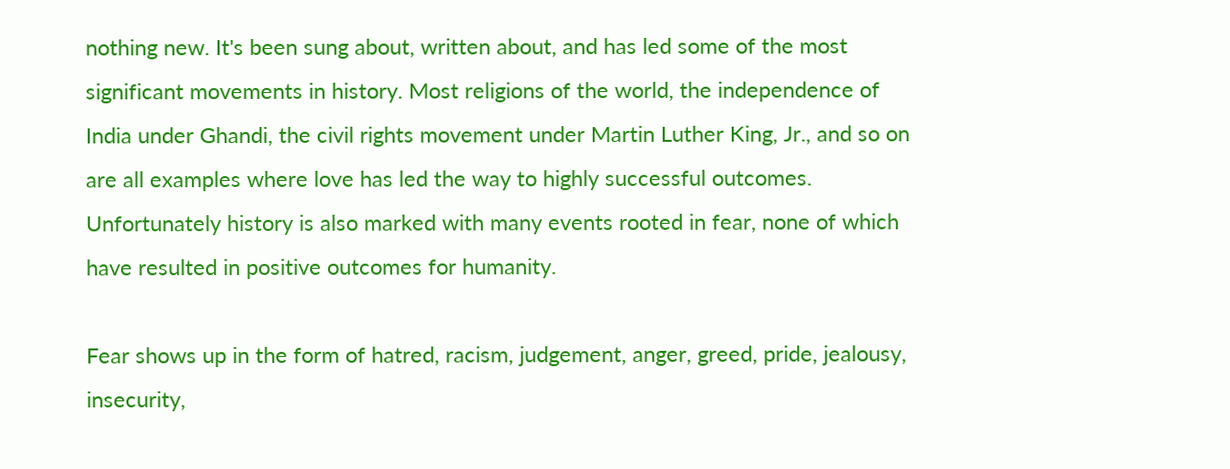nothing new. It's been sung about, written about, and has led some of the most significant movements in history. Most religions of the world, the independence of India under Ghandi, the civil rights movement under Martin Luther King, Jr., and so on are all examples where love has led the way to highly successful outcomes. Unfortunately history is also marked with many events rooted in fear, none of which have resulted in positive outcomes for humanity.

Fear shows up in the form of hatred, racism, judgement, anger, greed, pride, jealousy, insecurity,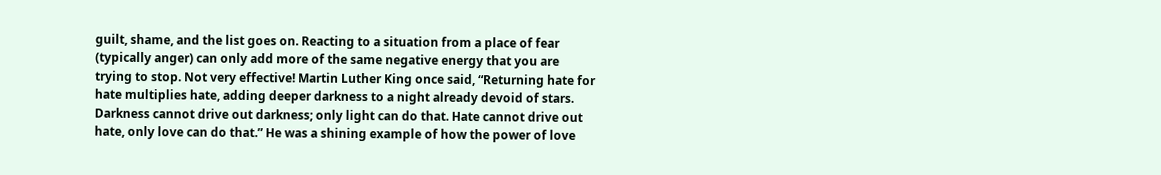guilt, shame, and the list goes on. Reacting to a situation from a place of fear (typically anger) can only add more of the same negative energy that you are trying to stop. Not very effective! Martin Luther King once said, “Returning hate for hate multiplies hate, adding deeper darkness to a night already devoid of stars. Darkness cannot drive out darkness; only light can do that. Hate cannot drive out hate, only love can do that.” He was a shining example of how the power of love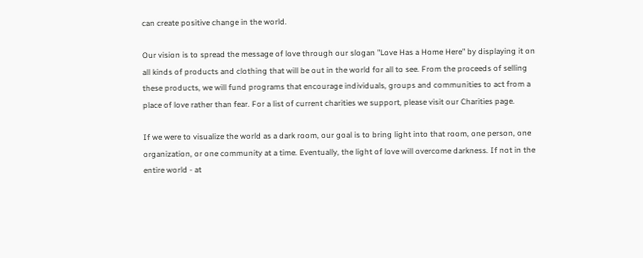can create positive change in the world.

Our vision is to spread the message of love through our slogan "Love Has a Home Here" by displaying it on all kinds of products and clothing that will be out in the world for all to see. From the proceeds of selling these products, we will fund programs that encourage individuals, groups and communities to act from a place of love rather than fear. For a list of current charities we support, please visit our Charities page.

If we were to visualize the world as a dark room, our goal is to bring light into that room, one person, one organization, or one community at a time. Eventually, the light of love will overcome darkness. If not in the entire world - at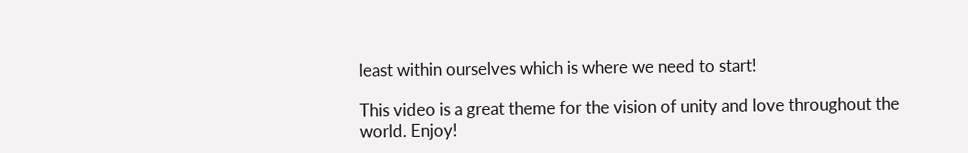least within ourselves which is where we need to start!

This video is a great theme for the vision of unity and love throughout the world. Enjoy!